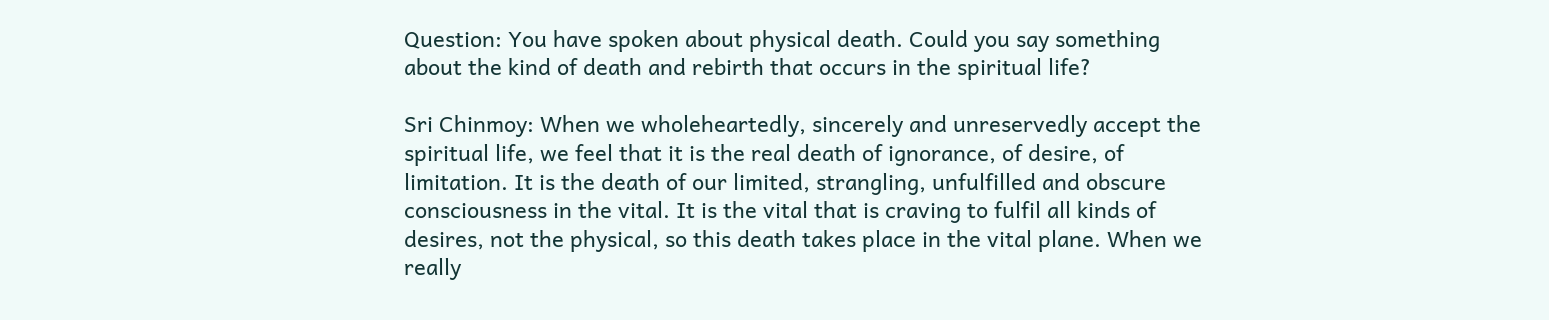Question: You have spoken about physical death. Could you say something about the kind of death and rebirth that occurs in the spiritual life?

Sri Chinmoy: When we wholeheartedly, sincerely and unreservedly accept the spiritual life, we feel that it is the real death of ignorance, of desire, of limitation. It is the death of our limited, strangling, unfulfilled and obscure consciousness in the vital. It is the vital that is craving to fulfil all kinds of desires, not the physical, so this death takes place in the vital plane. When we really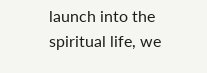launch into the spiritual life, we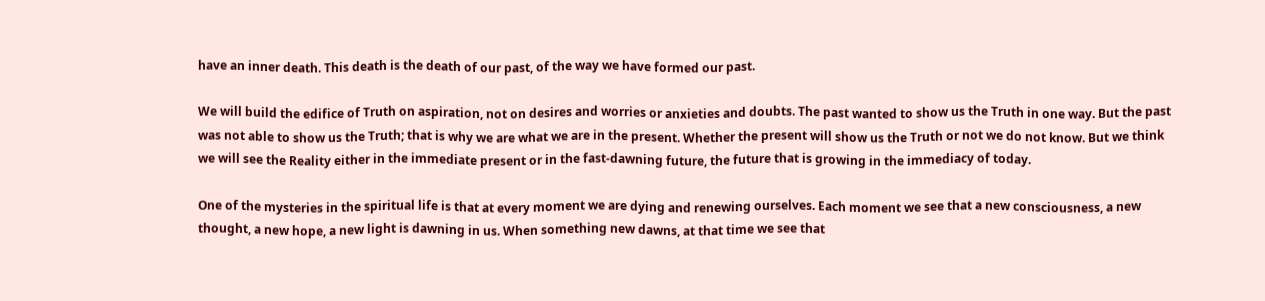have an inner death. This death is the death of our past, of the way we have formed our past.

We will build the edifice of Truth on aspiration, not on desires and worries or anxieties and doubts. The past wanted to show us the Truth in one way. But the past was not able to show us the Truth; that is why we are what we are in the present. Whether the present will show us the Truth or not we do not know. But we think we will see the Reality either in the immediate present or in the fast-dawning future, the future that is growing in the immediacy of today.

One of the mysteries in the spiritual life is that at every moment we are dying and renewing ourselves. Each moment we see that a new consciousness, a new thought, a new hope, a new light is dawning in us. When something new dawns, at that time we see that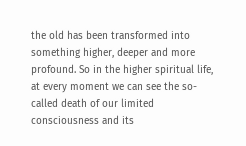the old has been transformed into something higher, deeper and more profound. So in the higher spiritual life, at every moment we can see the so-called death of our limited consciousness and its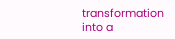transformation into a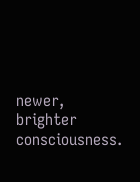newer, brighter consciousness.